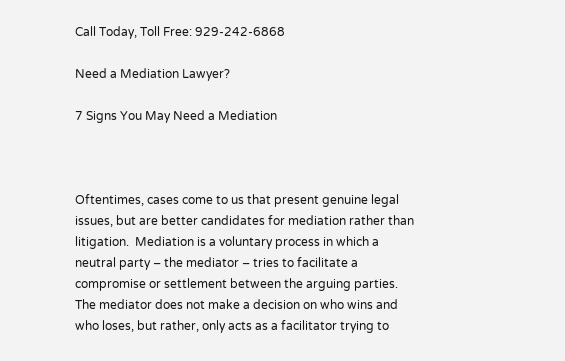Call Today, Toll Free: 929-242-6868

Need a Mediation Lawyer?

7 Signs You May Need a Mediation



Oftentimes, cases come to us that present genuine legal issues, but are better candidates for mediation rather than litigation.  Mediation is a voluntary process in which a neutral party – the mediator – tries to facilitate a compromise or settlement between the arguing parties.  The mediator does not make a decision on who wins and who loses, but rather, only acts as a facilitator trying to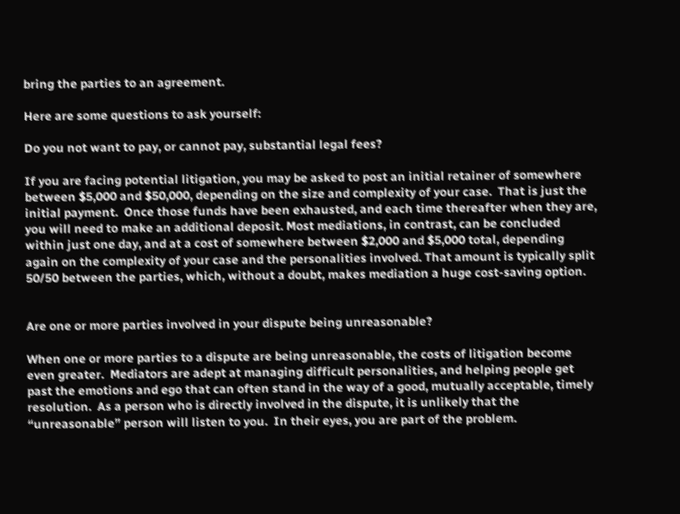bring the parties to an agreement.

Here are some questions to ask yourself:

Do you not want to pay, or cannot pay, substantial legal fees?

If you are facing potential litigation, you may be asked to post an initial retainer of somewhere between $5,000 and $50,000, depending on the size and complexity of your case.  That is just the initial payment.  Once those funds have been exhausted, and each time thereafter when they are, you will need to make an additional deposit. Most mediations, in contrast, can be concluded within just one day, and at a cost of somewhere between $2,000 and $5,000 total, depending again on the complexity of your case and the personalities involved. That amount is typically split 50/50 between the parties, which, without a doubt, makes mediation a huge cost-saving option.


Are one or more parties involved in your dispute being unreasonable?

When one or more parties to a dispute are being unreasonable, the costs of litigation become even greater.  Mediators are adept at managing difficult personalities, and helping people get past the emotions and ego that can often stand in the way of a good, mutually acceptable, timely resolution.  As a person who is directly involved in the dispute, it is unlikely that the “unreasonable” person will listen to you.  In their eyes, you are part of the problem.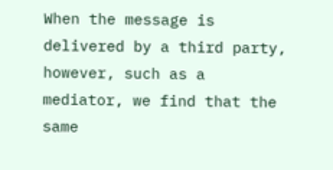When the message is delivered by a third party, however, such as a mediator, we find that the same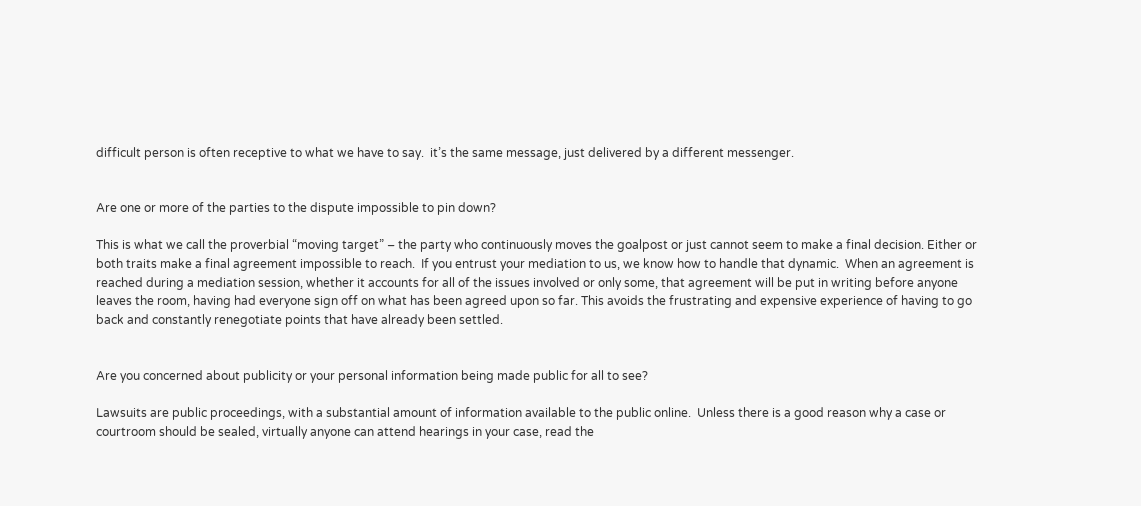difficult person is often receptive to what we have to say.  it’s the same message, just delivered by a different messenger.


Are one or more of the parties to the dispute impossible to pin down?

This is what we call the proverbial “moving target” – the party who continuously moves the goalpost or just cannot seem to make a final decision. Either or both traits make a final agreement impossible to reach.  If you entrust your mediation to us, we know how to handle that dynamic.  When an agreement is reached during a mediation session, whether it accounts for all of the issues involved or only some, that agreement will be put in writing before anyone leaves the room, having had everyone sign off on what has been agreed upon so far. This avoids the frustrating and expensive experience of having to go back and constantly renegotiate points that have already been settled.


Are you concerned about publicity or your personal information being made public for all to see?

Lawsuits are public proceedings, with a substantial amount of information available to the public online.  Unless there is a good reason why a case or courtroom should be sealed, virtually anyone can attend hearings in your case, read the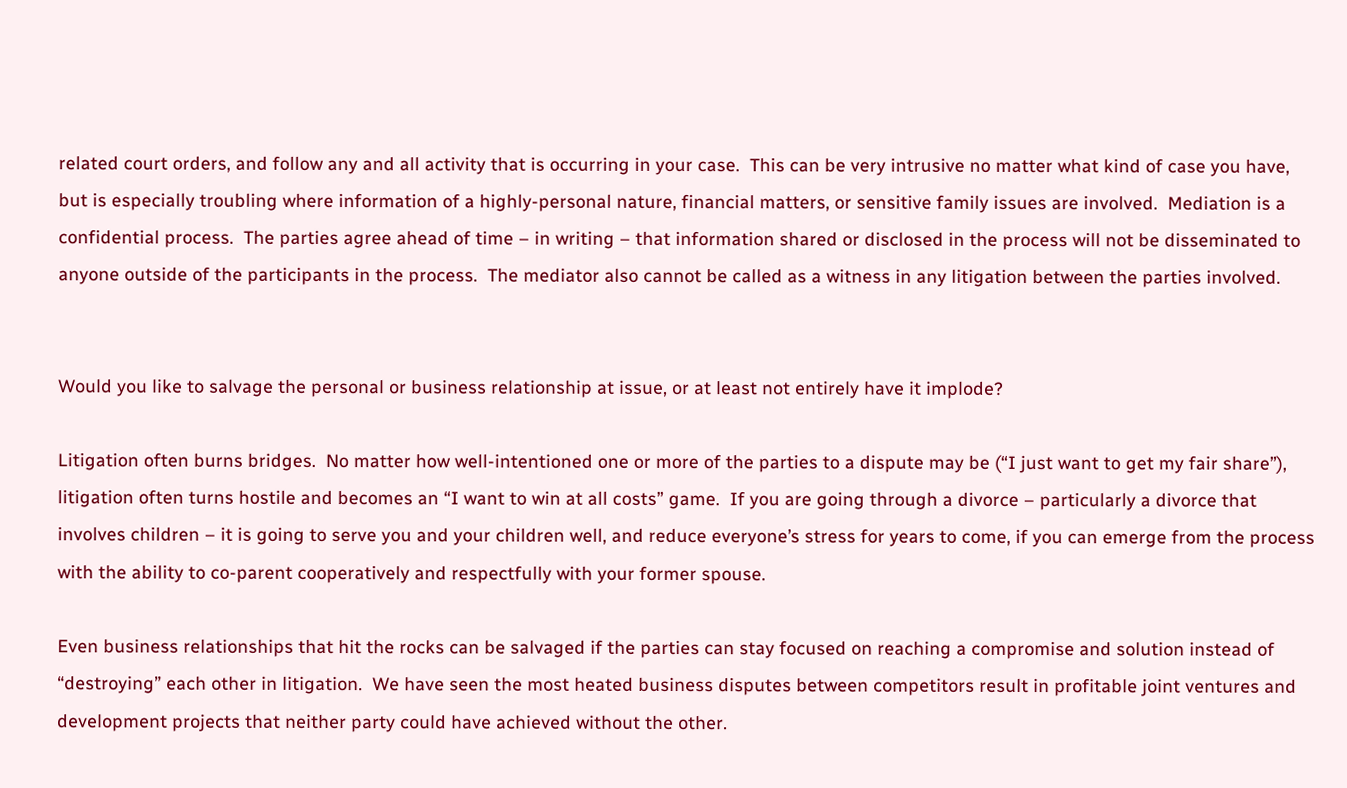related court orders, and follow any and all activity that is occurring in your case.  This can be very intrusive no matter what kind of case you have, but is especially troubling where information of a highly-personal nature, financial matters, or sensitive family issues are involved.  Mediation is a confidential process.  The parties agree ahead of time – in writing – that information shared or disclosed in the process will not be disseminated to anyone outside of the participants in the process.  The mediator also cannot be called as a witness in any litigation between the parties involved.


Would you like to salvage the personal or business relationship at issue, or at least not entirely have it implode?

Litigation often burns bridges.  No matter how well-intentioned one or more of the parties to a dispute may be (“I just want to get my fair share”), litigation often turns hostile and becomes an “I want to win at all costs” game.  If you are going through a divorce – particularly a divorce that involves children – it is going to serve you and your children well, and reduce everyone’s stress for years to come, if you can emerge from the process with the ability to co-parent cooperatively and respectfully with your former spouse.

Even business relationships that hit the rocks can be salvaged if the parties can stay focused on reaching a compromise and solution instead of “destroying” each other in litigation.  We have seen the most heated business disputes between competitors result in profitable joint ventures and development projects that neither party could have achieved without the other.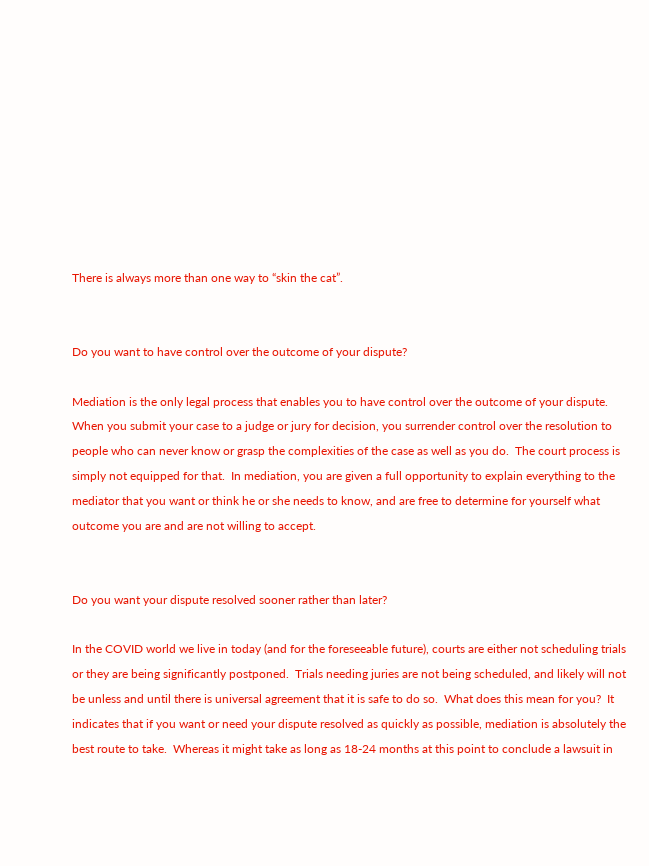There is always more than one way to “skin the cat”.


Do you want to have control over the outcome of your dispute?

Mediation is the only legal process that enables you to have control over the outcome of your dispute.  When you submit your case to a judge or jury for decision, you surrender control over the resolution to people who can never know or grasp the complexities of the case as well as you do.  The court process is simply not equipped for that.  In mediation, you are given a full opportunity to explain everything to the mediator that you want or think he or she needs to know, and are free to determine for yourself what outcome you are and are not willing to accept.


Do you want your dispute resolved sooner rather than later?

In the COVID world we live in today (and for the foreseeable future), courts are either not scheduling trials or they are being significantly postponed.  Trials needing juries are not being scheduled, and likely will not be unless and until there is universal agreement that it is safe to do so.  What does this mean for you?  It indicates that if you want or need your dispute resolved as quickly as possible, mediation is absolutely the best route to take.  Whereas it might take as long as 18-24 months at this point to conclude a lawsuit in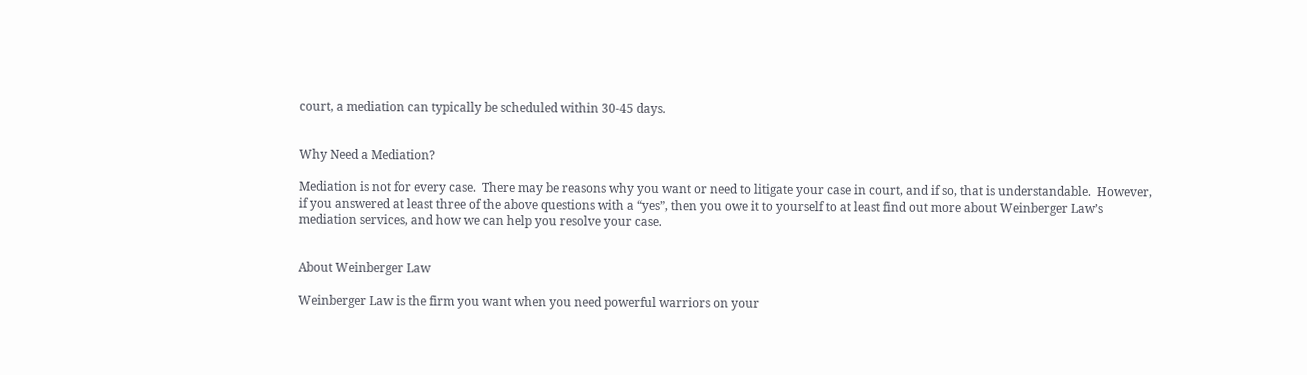court, a mediation can typically be scheduled within 30-45 days.


Why Need a Mediation?

Mediation is not for every case.  There may be reasons why you want or need to litigate your case in court, and if so, that is understandable.  However, if you answered at least three of the above questions with a “yes”, then you owe it to yourself to at least find out more about Weinberger Law’s mediation services, and how we can help you resolve your case.


About Weinberger Law

Weinberger Law is the firm you want when you need powerful warriors on your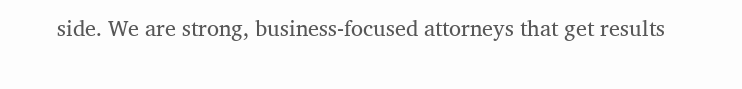side. We are strong, business-focused attorneys that get results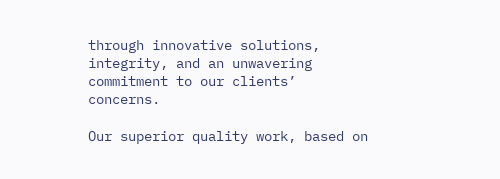through innovative solutions, integrity, and an unwavering commitment to our clients’ concerns.

Our superior quality work, based on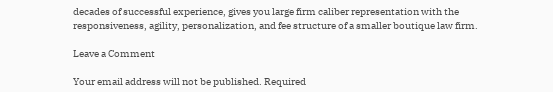decades of successful experience, gives you large firm caliber representation with the responsiveness, agility, personalization, and fee structure of a smaller boutique law firm.

Leave a Comment

Your email address will not be published. Required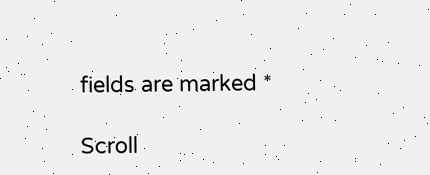fields are marked *

Scroll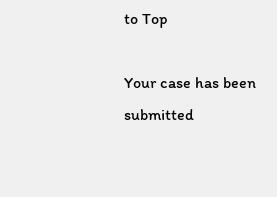to Top

Your case has been submitted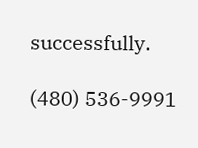successfully.

(480) 536-9991